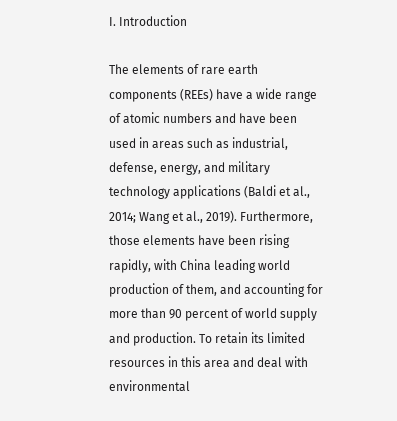I. Introduction

The elements of rare earth components (REEs) have a wide range of atomic numbers and have been used in areas such as industrial, defense, energy, and military technology applications (Baldi et al., 2014; Wang et al., 2019). Furthermore, those elements have been rising rapidly, with China leading world production of them, and accounting for more than 90 percent of world supply and production. To retain its limited resources in this area and deal with environmental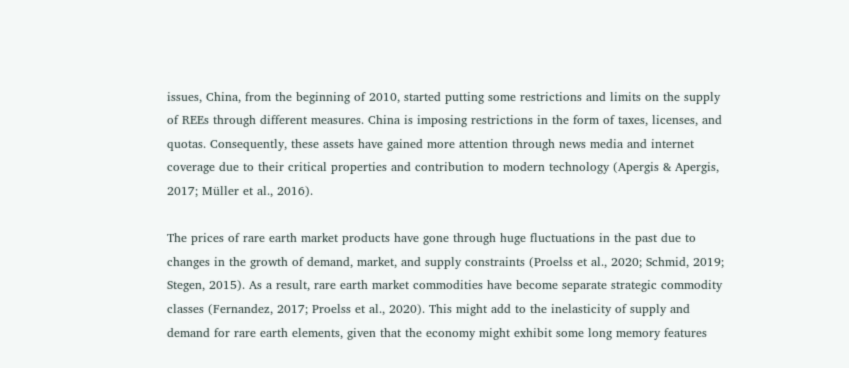issues, China, from the beginning of 2010, started putting some restrictions and limits on the supply of REEs through different measures. China is imposing restrictions in the form of taxes, licenses, and quotas. Consequently, these assets have gained more attention through news media and internet coverage due to their critical properties and contribution to modern technology (Apergis & Apergis, 2017; Müller et al., 2016).

The prices of rare earth market products have gone through huge fluctuations in the past due to changes in the growth of demand, market, and supply constraints (Proelss et al., 2020; Schmid, 2019; Stegen, 2015). As a result, rare earth market commodities have become separate strategic commodity classes (Fernandez, 2017; Proelss et al., 2020). This might add to the inelasticity of supply and demand for rare earth elements, given that the economy might exhibit some long memory features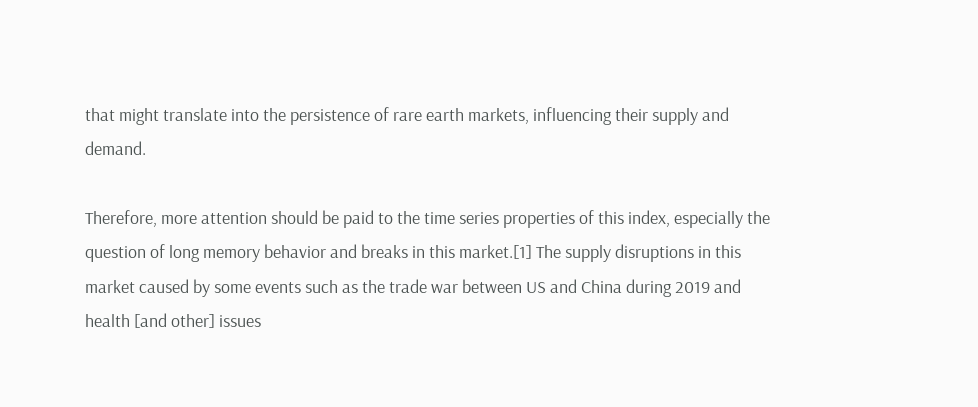that might translate into the persistence of rare earth markets, influencing their supply and demand.

Therefore, more attention should be paid to the time series properties of this index, especially the question of long memory behavior and breaks in this market.[1] The supply disruptions in this market caused by some events such as the trade war between US and China during 2019 and health [and other] issues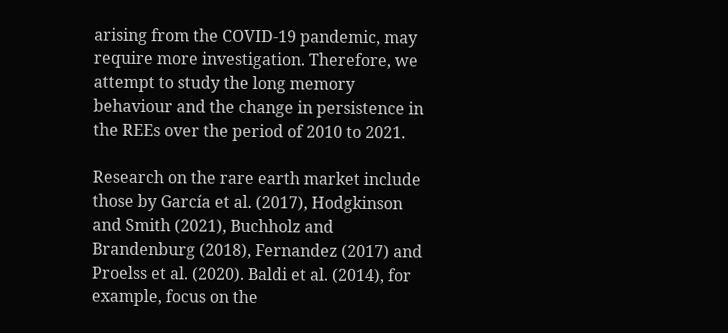arising from the COVID-19 pandemic, may require more investigation. Therefore, we attempt to study the long memory behaviour and the change in persistence in the REEs over the period of 2010 to 2021.

Research on the rare earth market include those by García et al. (2017), Hodgkinson and Smith (2021), Buchholz and Brandenburg (2018), Fernandez (2017) and Proelss et al. (2020). Baldi et al. (2014), for example, focus on the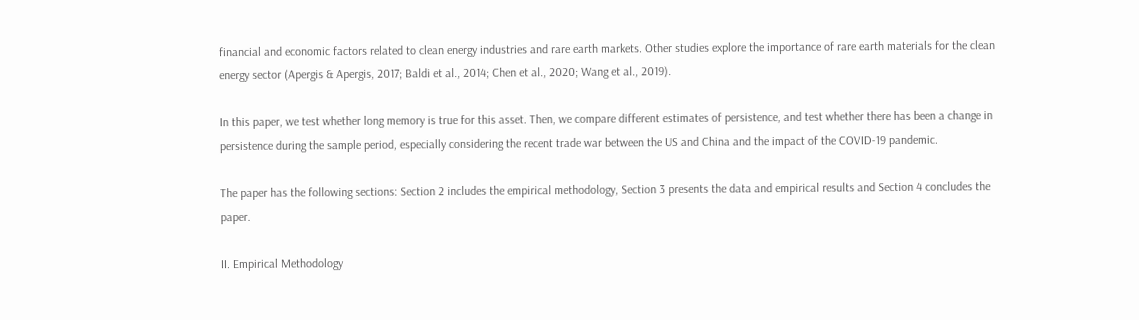financial and economic factors related to clean energy industries and rare earth markets. Other studies explore the importance of rare earth materials for the clean energy sector (Apergis & Apergis, 2017; Baldi et al., 2014; Chen et al., 2020; Wang et al., 2019).

In this paper, we test whether long memory is true for this asset. Then, we compare different estimates of persistence, and test whether there has been a change in persistence during the sample period, especially considering the recent trade war between the US and China and the impact of the COVID-19 pandemic.

The paper has the following sections: Section 2 includes the empirical methodology, Section 3 presents the data and empirical results and Section 4 concludes the paper.

II. Empirical Methodology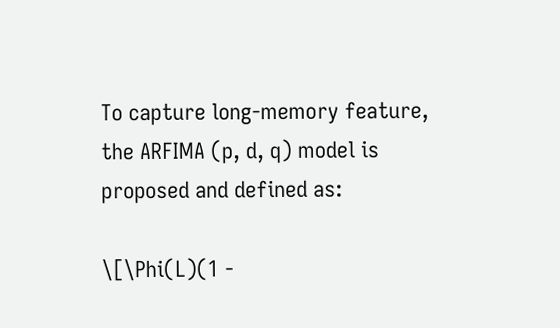To capture long-memory feature, the ARFIMA (p, d, q) model is proposed and defined as:

\[\Phi(L)(1 -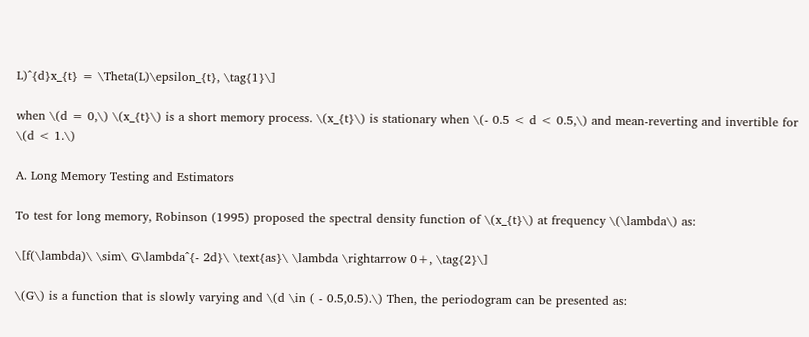L)^{d}x_{t} = \Theta(L)\epsilon_{t}, \tag{1}\]

when \(d = 0,\) \(x_{t}\) is a short memory process. \(x_{t}\) is stationary when \(- 0.5 < d < 0.5,\) and mean-reverting and invertible for \(d < 1.\)

A. Long Memory Testing and Estimators

To test for long memory, Robinson (1995) proposed the spectral density function of \(x_{t}\) at frequency \(\lambda\) as:

\[f(\lambda)\ \sim\ G\lambda^{- 2d}\ \text{as}\ \lambda \rightarrow 0+, \tag{2}\]

\(G\) is a function that is slowly varying and \(d \in ( - 0.5,0.5).\) Then, the periodogram can be presented as: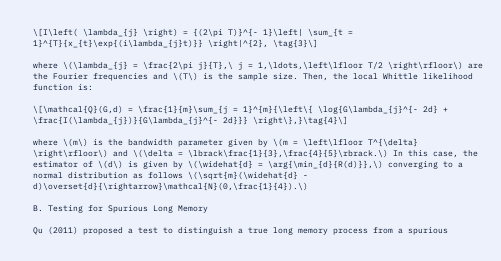\[I\left( \lambda_{j} \right) = {(2\pi T)}^{- 1}\left| \sum_{t = 1}^{T}{x_{t}\exp{(i\lambda_{j}t)}} \right|^{2}, \tag{3}\]

where \(\lambda_{j} = \frac{2\pi j}{T},\ j = 1,\ldots,\left\lfloor T/2 \right\rfloor\) are the Fourier frequencies and \(T\) is the sample size. Then, the local Whittle likelihood function is:

\[\mathcal{Q}(G,d) = \frac{1}{m}\sum_{j = 1}^{m}{\left\{ \log{G\lambda_{j}^{- 2d} + \frac{I(\lambda_{j})}{G\lambda_{j}^{- 2d}}} \right\},}\tag{4}\]

where \(m\) is the bandwidth parameter given by \(m = \left\lfloor T^{\delta} \right\rfloor\) and \(\delta = \lbrack\frac{1}{3},\frac{4}{5}\rbrack.\) In this case, the estimator of \(d\) is given by \(\widehat{d} = \arg{\min_{d}{R(d)}},\) converging to a normal distribution as follows \(\sqrt{m}(\widehat{d} - d)\overset{d}{\rightarrow}\mathcal{N}(0,\frac{1}{4}).\)

B. Testing for Spurious Long Memory

Qu (2011) proposed a test to distinguish a true long memory process from a spurious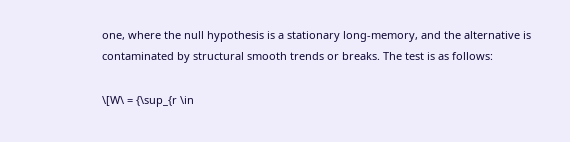one, where the null hypothesis is a stationary long-memory, and the alternative is contaminated by structural smooth trends or breaks. The test is as follows:

\[W\ = {\sup_{r \in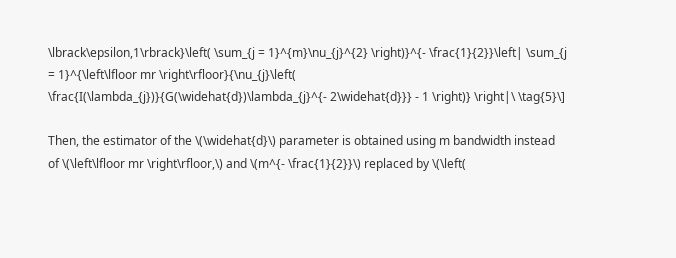\lbrack\epsilon,1\rbrack}\left( \sum_{j = 1}^{m}\nu_{j}^{2} \right)}^{- \frac{1}{2}}\left| \sum_{j = 1}^{\left\lfloor mr \right\rfloor}{\nu_{j}\left( \frac{I(\lambda_{j})}{G(\widehat{d})\lambda_{j}^{- 2\widehat{d}}} - 1 \right)} \right|\ \tag{5}\]

Then, the estimator of the \(\widehat{d}\) parameter is obtained using m bandwidth instead of \(\left\lfloor mr \right\rfloor,\) and \(m^{- \frac{1}{2}}\) replaced by \(\left(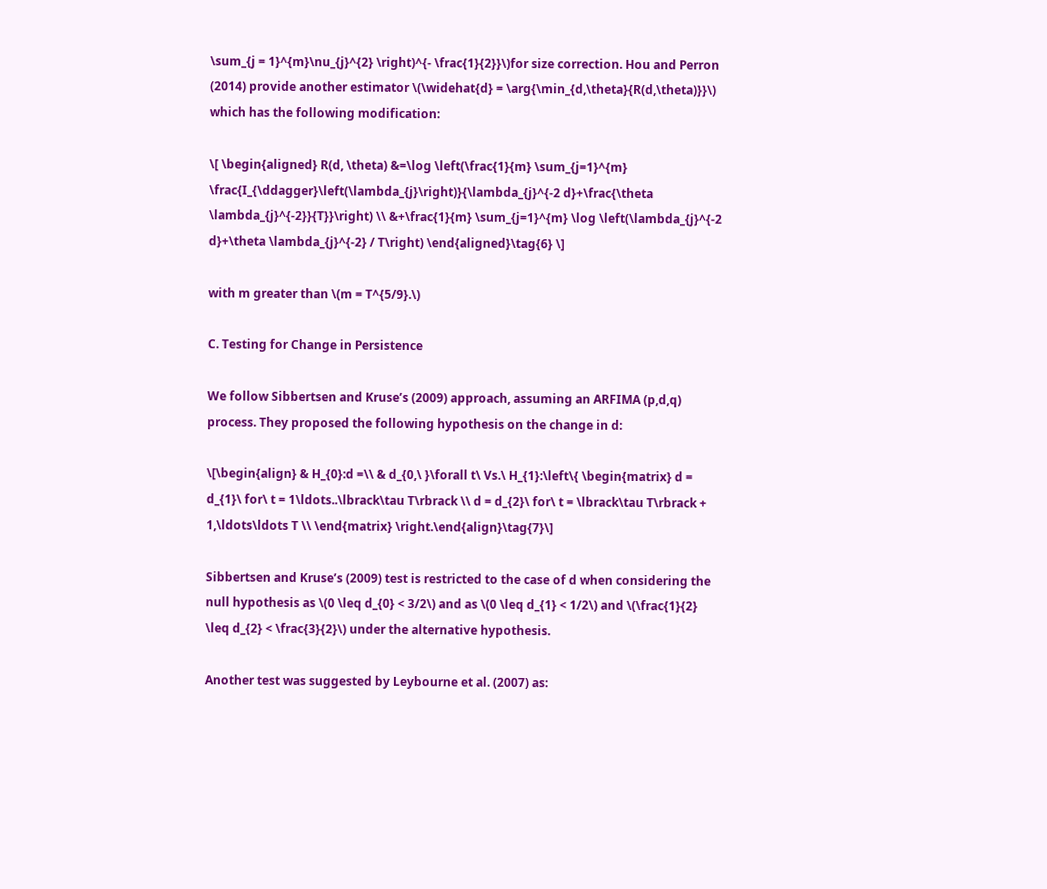\sum_{j = 1}^{m}\nu_{j}^{2} \right)^{- \frac{1}{2}}\)for size correction. Hou and Perron (2014) provide another estimator \(\widehat{d} = \arg{\min_{d,\theta}{R(d,\theta)}}\) which has the following modification:

\[ \begin{aligned} R(d, \theta) &=\log \left(\frac{1}{m} \sum_{j=1}^{m} \frac{I_{\ddagger}\left(\lambda_{j}\right)}{\lambda_{j}^{-2 d}+\frac{\theta \lambda_{j}^{-2}}{T}}\right) \\ &+\frac{1}{m} \sum_{j=1}^{m} \log \left(\lambda_{j}^{-2 d}+\theta \lambda_{j}^{-2} / T\right) \end{aligned}\tag{6} \]

with m greater than \(m = T^{5/9}.\)

C. Testing for Change in Persistence

We follow Sibbertsen and Kruse’s (2009) approach, assuming an ARFIMA (p,d,q) process. They proposed the following hypothesis on the change in d:

\[\begin{align} & H_{0}:d =\\ & d_{0,\ }\forall t\ Vs.\ H_{1}:\left\{ \begin{matrix} d = d_{1}\ for\ t = 1\ldots..\lbrack\tau T\rbrack \\ d = d_{2}\ for\ t = \lbrack\tau T\rbrack + 1,\ldots\ldots T \\ \end{matrix} \right.\end{align}\tag{7}\]

Sibbertsen and Kruse’s (2009) test is restricted to the case of d when considering the null hypothesis as \(0 \leq d_{0} < 3/2\) and as \(0 \leq d_{1} < 1/2\) and \(\frac{1}{2} \leq d_{2} < \frac{3}{2}\) under the alternative hypothesis.

Another test was suggested by Leybourne et al. (2007) as: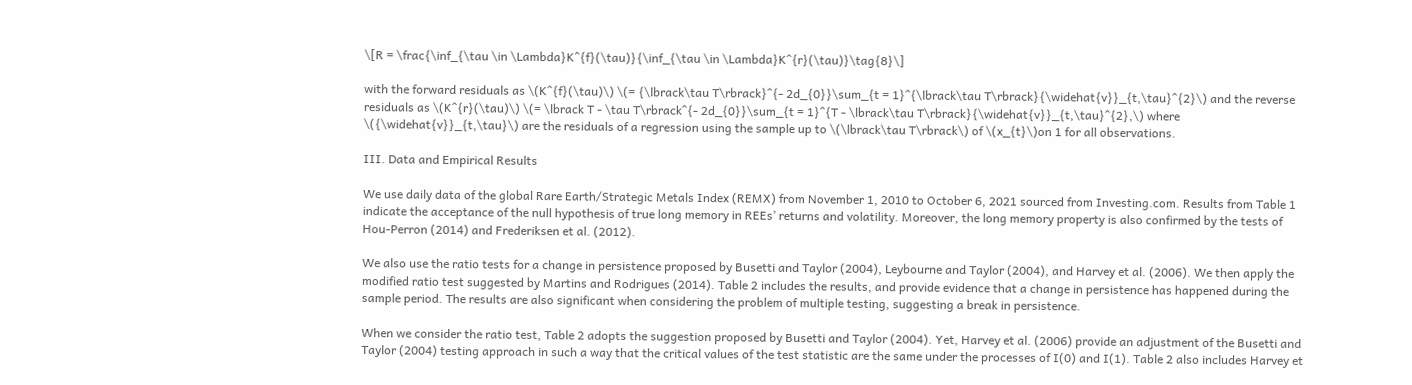\[R = \frac{\inf_{\tau \in \Lambda}K^{f}(\tau)}{\inf_{\tau \in \Lambda}K^{r}(\tau)}\tag{8}\]

with the forward residuals as \(K^{f}(\tau)\) \(= {\lbrack\tau T\rbrack}^{- 2d_{0}}\sum_{t = 1}^{\lbrack\tau T\rbrack}{\widehat{v}}_{t,\tau}^{2}\) and the reverse residuals as \(K^{r}(\tau)\) \(= \lbrack T - \tau T\rbrack^{- 2d_{0}}\sum_{t = 1}^{T - \lbrack\tau T\rbrack}{\widehat{v}}_{t,\tau}^{2},\) where \({\widehat{v}}_{t,\tau}\) are the residuals of a regression using the sample up to \(\lbrack\tau T\rbrack\) of \(x_{t}\)on 1 for all observations.

III. Data and Empirical Results

We use daily data of the global Rare Earth/Strategic Metals Index (REMX) from November 1, 2010 to October 6, 2021 sourced from Investing.com. Results from Table 1 indicate the acceptance of the null hypothesis of true long memory in REEs’ returns and volatility. Moreover, the long memory property is also confirmed by the tests of Hou-Perron (2014) and Frederiksen et al. (2012).

We also use the ratio tests for a change in persistence proposed by Busetti and Taylor (2004), Leybourne and Taylor (2004), and Harvey et al. (2006). We then apply the modified ratio test suggested by Martins and Rodrigues (2014). Table 2 includes the results, and provide evidence that a change in persistence has happened during the sample period. The results are also significant when considering the problem of multiple testing, suggesting a break in persistence.

When we consider the ratio test, Table 2 adopts the suggestion proposed by Busetti and Taylor (2004). Yet, Harvey et al. (2006) provide an adjustment of the Busetti and Taylor (2004) testing approach in such a way that the critical values of the test statistic are the same under the processes of I(0) and I(1). Table 2 also includes Harvey et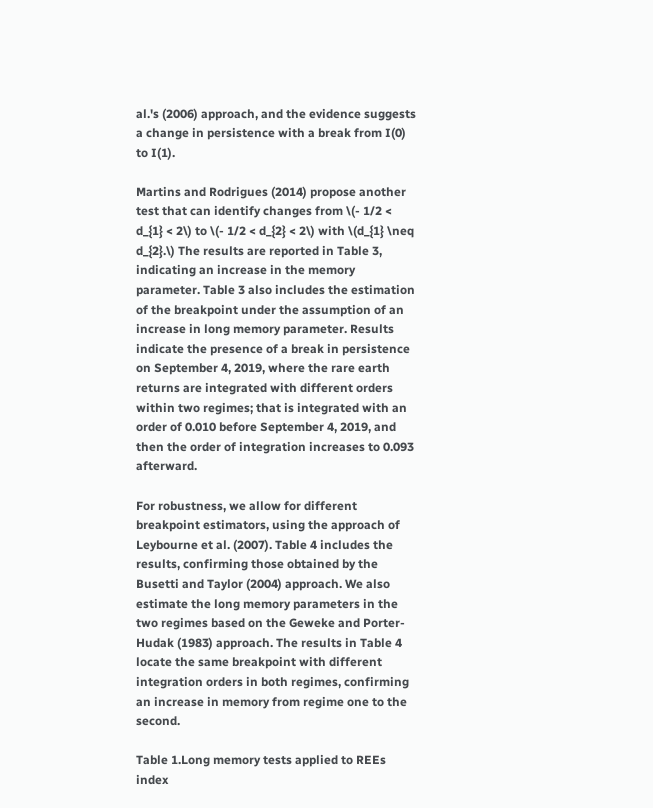al.'s (2006) approach, and the evidence suggests a change in persistence with a break from I(0) to I(1).

Martins and Rodrigues (2014) propose another test that can identify changes from \(- 1/2 < d_{1} < 2\) to \(- 1/2 < d_{2} < 2\) with \(d_{1} \neq d_{2}.\) The results are reported in Table 3, indicating an increase in the memory parameter. Table 3 also includes the estimation of the breakpoint under the assumption of an increase in long memory parameter. Results indicate the presence of a break in persistence on September 4, 2019, where the rare earth returns are integrated with different orders within two regimes; that is integrated with an order of 0.010 before September 4, 2019, and then the order of integration increases to 0.093 afterward.

For robustness, we allow for different breakpoint estimators, using the approach of Leybourne et al. (2007). Table 4 includes the results, confirming those obtained by the Busetti and Taylor (2004) approach. We also estimate the long memory parameters in the two regimes based on the Geweke and Porter-Hudak (1983) approach. The results in Table 4 locate the same breakpoint with different integration orders in both regimes, confirming an increase in memory from regime one to the second.

Table 1.Long memory tests applied to REEs index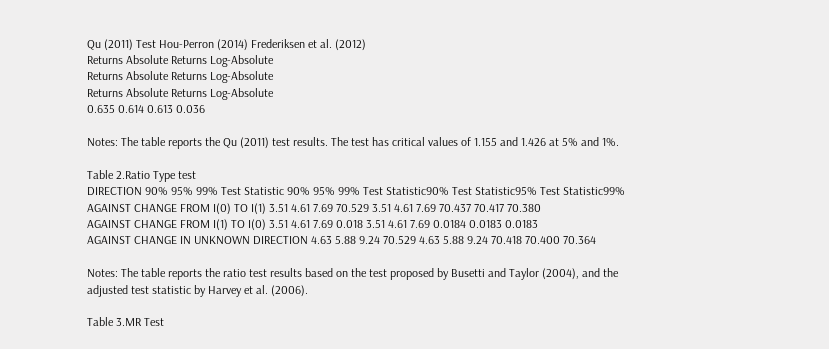Qu (2011) Test Hou-Perron (2014) Frederiksen et al. (2012)
Returns Absolute Returns Log-Absolute
Returns Absolute Returns Log-Absolute
Returns Absolute Returns Log-Absolute
0.635 0.614 0.613 0.036

Notes: The table reports the Qu (2011) test results. The test has critical values of 1.155 and 1.426 at 5% and 1%.

Table 2.Ratio Type test
DIRECTION 90% 95% 99% Test Statistic 90% 95% 99% Test Statistic90% Test Statistic95% Test Statistic99%
AGAINST CHANGE FROM I(0) TO I(1) 3.51 4.61 7.69 70.529 3.51 4.61 7.69 70.437 70.417 70.380
AGAINST CHANGE FROM I(1) TO I(0) 3.51 4.61 7.69 0.018 3.51 4.61 7.69 0.0184 0.0183 0.0183
AGAINST CHANGE IN UNKNOWN DIRECTION 4.63 5.88 9.24 70.529 4.63 5.88 9.24 70.418 70.400 70.364

Notes: The table reports the ratio test results based on the test proposed by Busetti and Taylor (2004), and the adjusted test statistic by Harvey et al. (2006).

Table 3.MR Test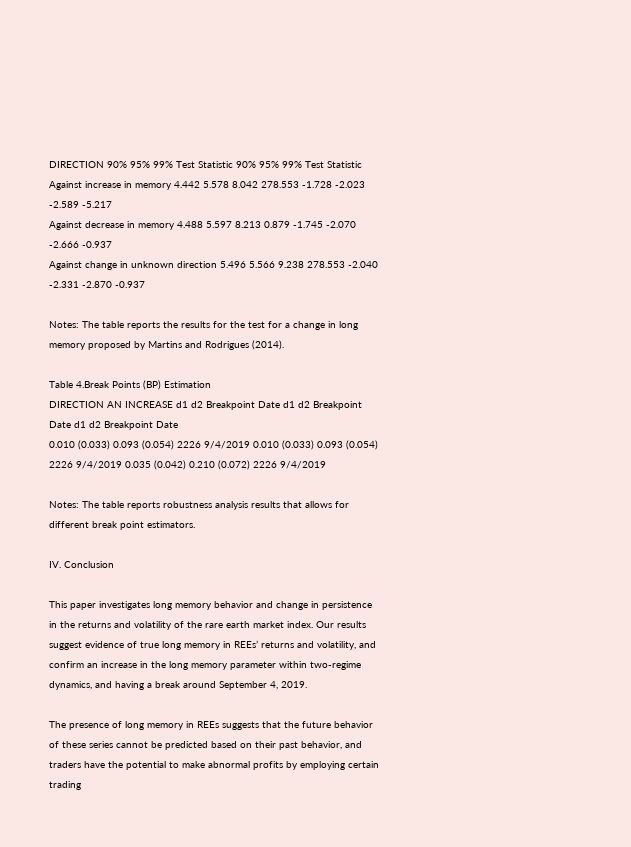DIRECTION 90% 95% 99% Test Statistic 90% 95% 99% Test Statistic
Against increase in memory 4.442 5.578 8.042 278.553 -1.728 -2.023 -2.589 -5.217
Against decrease in memory 4.488 5.597 8.213 0.879 -1.745 -2.070 -2.666 -0.937
Against change in unknown direction 5.496 5.566 9.238 278.553 -2.040 -2.331 -2.870 -0.937

Notes: The table reports the results for the test for a change in long memory proposed by Martins and Rodrigues (2014).

Table 4.Break Points (BP) Estimation
DIRECTION AN INCREASE d1 d2 Breakpoint Date d1 d2 Breakpoint Date d1 d2 Breakpoint Date
0.010 (0.033) 0.093 (0.054) 2226 9/4/2019 0.010 (0.033) 0.093 (0.054) 2226 9/4/2019 0.035 (0.042) 0.210 (0.072) 2226 9/4/2019

Notes: The table reports robustness analysis results that allows for different break point estimators.

IV. Conclusion

This paper investigates long memory behavior and change in persistence in the returns and volatility of the rare earth market index. Our results suggest evidence of true long memory in REEs’ returns and volatility, and confirm an increase in the long memory parameter within two-regime dynamics, and having a break around September 4, 2019.

The presence of long memory in REEs suggests that the future behavior of these series cannot be predicted based on their past behavior, and traders have the potential to make abnormal profits by employing certain trading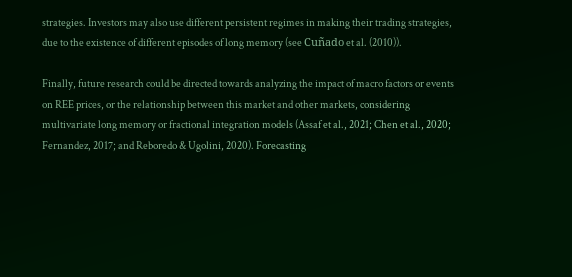strategies. Investors may also use different persistent regimes in making their trading strategies, due to the existence of different episodes of long memory (see Cuñado et al. (2010)).

Finally, future research could be directed towards analyzing the impact of macro factors or events on REE prices, or the relationship between this market and other markets, considering multivariate long memory or fractional integration models (Assaf et al., 2021; Chen et al., 2020; Fernandez, 2017; and Reboredo & Ugolini, 2020). Forecasting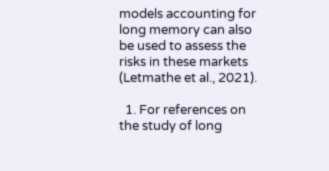models accounting for long memory can also be used to assess the risks in these markets (Letmathe et al., 2021).

  1. For references on the study of long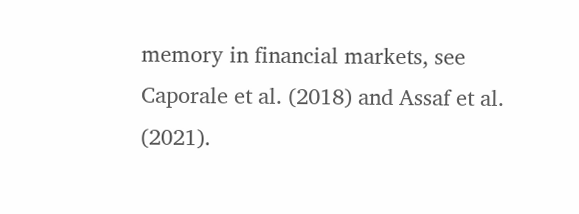memory in financial markets, see Caporale et al. (2018) and Assaf et al. (2021).